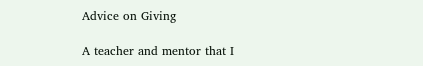Advice on Giving

A teacher and mentor that I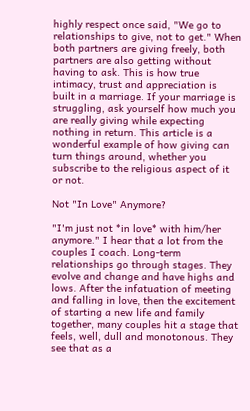highly respect once said, "We go to relationships to give, not to get." When both partners are giving freely, both partners are also getting without having to ask. This is how true intimacy, trust and appreciation is built in a marriage. If your marriage is struggling, ask yourself how much you are really giving while expecting nothing in return. This article is a wonderful example of how giving can turn things around, whether you subscribe to the religious aspect of it or not.

Not "In Love" Anymore?

"I'm just not *in love* with him/her anymore." I hear that a lot from the couples I coach. Long-term relationships go through stages. They evolve and change and have highs and lows. After the infatuation of meeting and falling in love, then the excitement of starting a new life and family together, many couples hit a stage that feels, well, dull and monotonous. They see that as a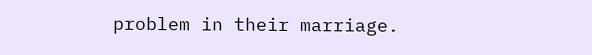problem in their marriage.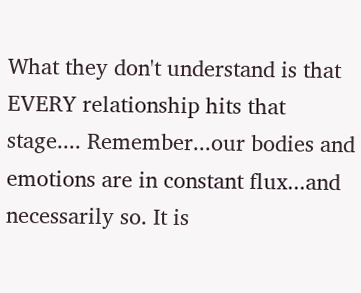What they don't understand is that EVERY relationship hits that stage.... Remember...our bodies and emotions are in constant flux...and necessarily so. It is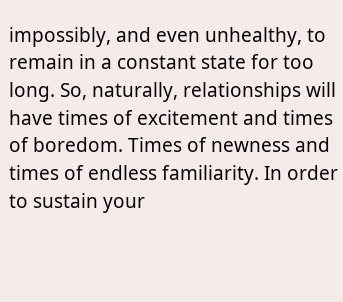impossibly, and even unhealthy, to remain in a constant state for too long. So, naturally, relationships will have times of excitement and times of boredom. Times of newness and times of endless familiarity. In order to sustain your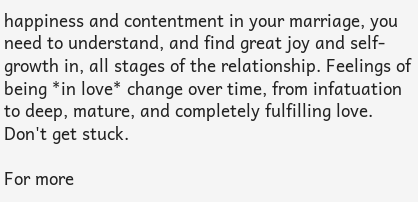happiness and contentment in your marriage, you need to understand, and find great joy and self-growth in, all stages of the relationship. Feelings of being *in love* change over time, from infatuation to deep, mature, and completely fulfilling love. Don't get stuck.

For more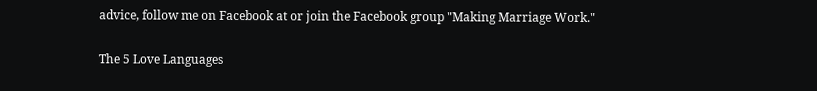advice, follow me on Facebook at or join the Facebook group "Making Marriage Work."

The 5 Love Languages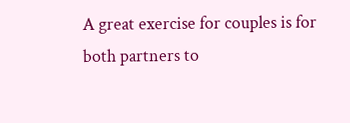A great exercise for couples is for both partners to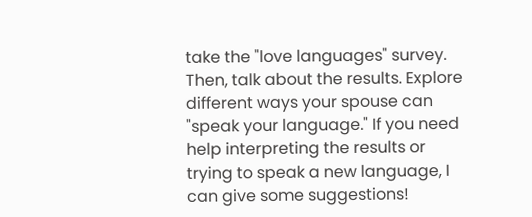take the "love languages" survey. Then, talk about the results. Explore different ways your spouse can "speak your language." If you need help interpreting the results or trying to speak a new language, I can give some suggestions!